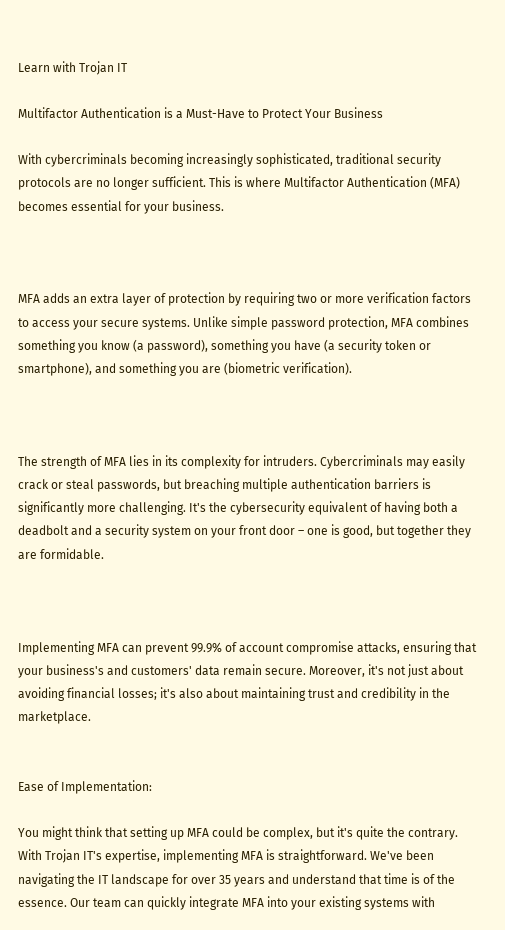Learn with Trojan IT

Multifactor Authentication is a Must-Have to Protect Your Business

With cybercriminals becoming increasingly sophisticated, traditional security protocols are no longer sufficient. This is where Multifactor Authentication (MFA) becomes essential for your business.



MFA adds an extra layer of protection by requiring two or more verification factors to access your secure systems. Unlike simple password protection, MFA combines something you know (a password), something you have (a security token or smartphone), and something you are (biometric verification).



The strength of MFA lies in its complexity for intruders. Cybercriminals may easily crack or steal passwords, but breaching multiple authentication barriers is significantly more challenging. It's the cybersecurity equivalent of having both a deadbolt and a security system on your front door – one is good, but together they are formidable.



Implementing MFA can prevent 99.9% of account compromise attacks, ensuring that your business's and customers' data remain secure. Moreover, it's not just about avoiding financial losses; it's also about maintaining trust and credibility in the marketplace.


Ease of Implementation:

You might think that setting up MFA could be complex, but it's quite the contrary. With Trojan IT's expertise, implementing MFA is straightforward. We've been navigating the IT landscape for over 35 years and understand that time is of the essence. Our team can quickly integrate MFA into your existing systems with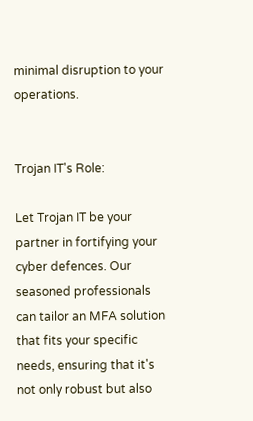minimal disruption to your operations.


Trojan IT's Role:

Let Trojan IT be your partner in fortifying your cyber defences. Our seasoned professionals can tailor an MFA solution that fits your specific needs, ensuring that it's not only robust but also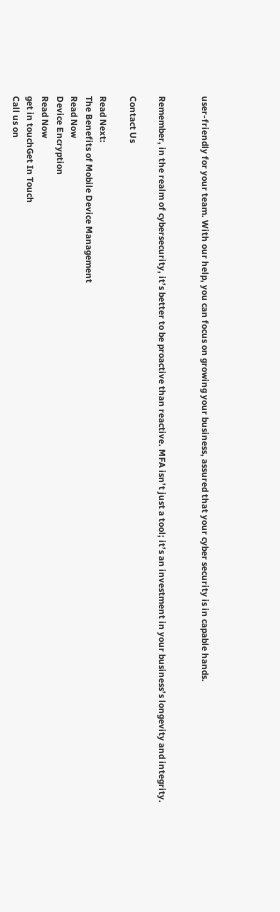user-friendly for your team. With our help, you can focus on growing your business, assured that your cyber security is in capable hands.


Remember, in the realm of cybersecurity, it’s better to be proactive than reactive. MFA isn’t just a tool; it’s an investment in your business’s longevity and integrity.

Contact Us

Read Next:
The Benefits of Mobile Device Management
Read Now
Device Encryption
Read Now
get in touchGet In Touch
Call us on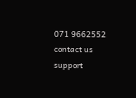071 9662552
contact us support